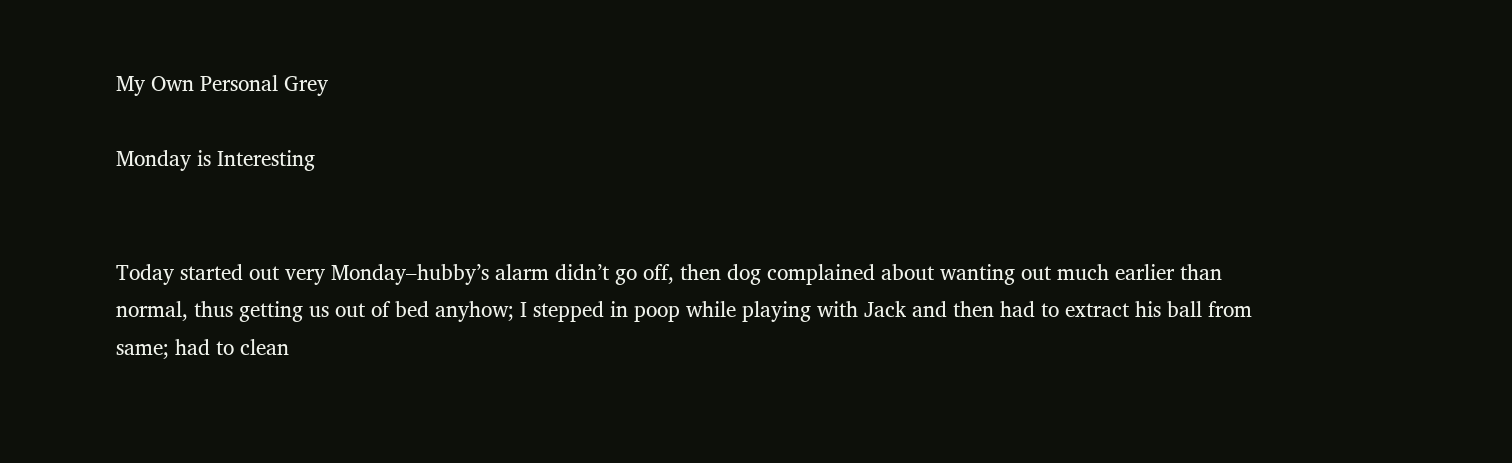My Own Personal Grey

Monday is Interesting


Today started out very Monday–hubby’s alarm didn’t go off, then dog complained about wanting out much earlier than normal, thus getting us out of bed anyhow; I stepped in poop while playing with Jack and then had to extract his ball from same; had to clean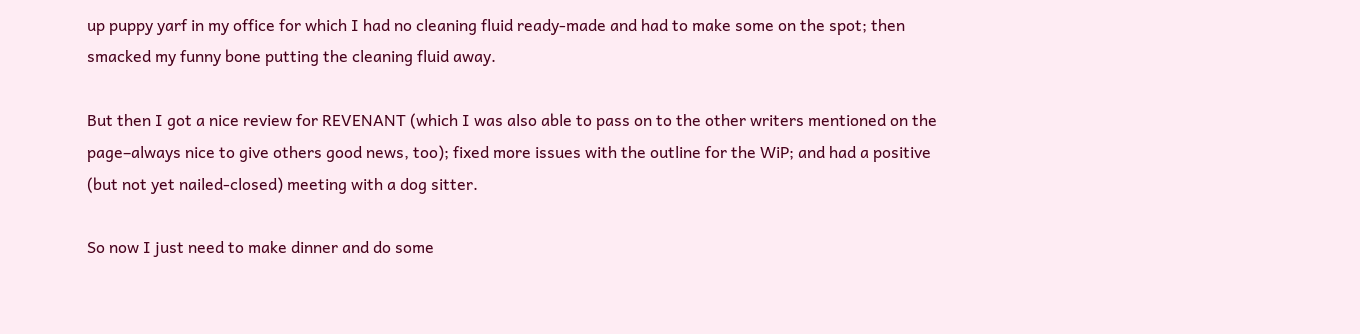up puppy yarf in my office for which I had no cleaning fluid ready-made and had to make some on the spot; then smacked my funny bone putting the cleaning fluid away.

But then I got a nice review for REVENANT (which I was also able to pass on to the other writers mentioned on the page–always nice to give others good news, too); fixed more issues with the outline for the WiP; and had a positive (but not yet nailed-closed) meeting with a dog sitter.

So now I just need to make dinner and do some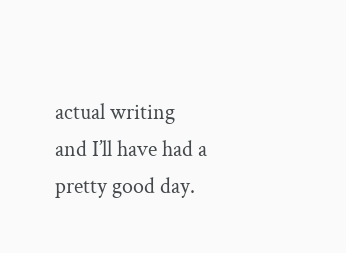actual writing and I’ll have had a pretty good day.